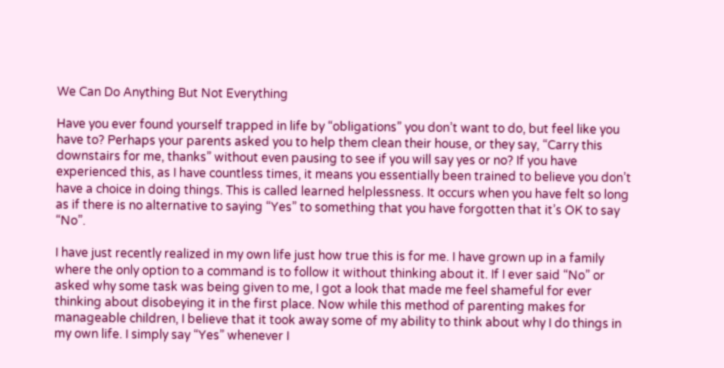We Can Do Anything But Not Everything

Have you ever found yourself trapped in life by “obligations” you don’t want to do, but feel like you have to? Perhaps your parents asked you to help them clean their house, or they say, “Carry this downstairs for me, thanks” without even pausing to see if you will say yes or no? If you have experienced this, as I have countless times, it means you essentially been trained to believe you don’t have a choice in doing things. This is called learned helplessness. It occurs when you have felt so long as if there is no alternative to saying “Yes” to something that you have forgotten that it’s OK to say “No”.

I have just recently realized in my own life just how true this is for me. I have grown up in a family where the only option to a command is to follow it without thinking about it. If I ever said “No” or asked why some task was being given to me, I got a look that made me feel shameful for ever thinking about disobeying it in the first place. Now while this method of parenting makes for manageable children, I believe that it took away some of my ability to think about why I do things in my own life. I simply say “Yes” whenever I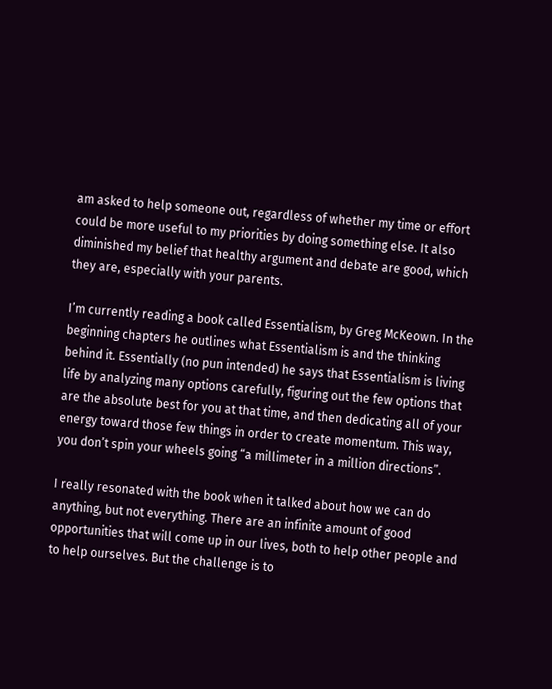am asked to help someone out, regardless of whether my time or effort could be more useful to my priorities by doing something else. It also diminished my belief that healthy argument and debate are good, which they are, especially with your parents.

I’m currently reading a book called Essentialism, by Greg McKeown. In the beginning chapters he outlines what Essentialism is and the thinking behind it. Essentially (no pun intended) he says that Essentialism is living life by analyzing many options carefully, figuring out the few options that are the absolute best for you at that time, and then dedicating all of your energy toward those few things in order to create momentum. This way, you don’t spin your wheels going “a millimeter in a million directions”.

I really resonated with the book when it talked about how we can do anything, but not everything. There are an infinite amount of good opportunities that will come up in our lives, both to help other people and to help ourselves. But the challenge is to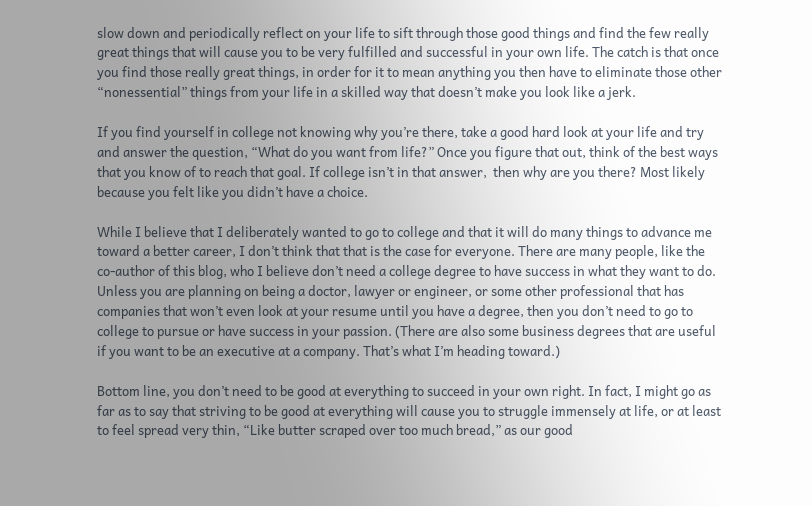slow down and periodically reflect on your life to sift through those good things and find the few really great things that will cause you to be very fulfilled and successful in your own life. The catch is that once you find those really great things, in order for it to mean anything you then have to eliminate those other “nonessential” things from your life in a skilled way that doesn’t make you look like a jerk.

If you find yourself in college not knowing why you’re there, take a good hard look at your life and try and answer the question, “What do you want from life?” Once you figure that out, think of the best ways that you know of to reach that goal. If college isn’t in that answer,  then why are you there? Most likely because you felt like you didn’t have a choice.

While I believe that I deliberately wanted to go to college and that it will do many things to advance me toward a better career, I don’t think that that is the case for everyone. There are many people, like the co-author of this blog, who I believe don’t need a college degree to have success in what they want to do. Unless you are planning on being a doctor, lawyer or engineer, or some other professional that has companies that won’t even look at your resume until you have a degree, then you don’t need to go to college to pursue or have success in your passion. (There are also some business degrees that are useful if you want to be an executive at a company. That’s what I’m heading toward.)

Bottom line, you don’t need to be good at everything to succeed in your own right. In fact, I might go as far as to say that striving to be good at everything will cause you to struggle immensely at life, or at least to feel spread very thin, “Like butter scraped over too much bread,” as our good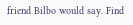friend Bilbo would say. Find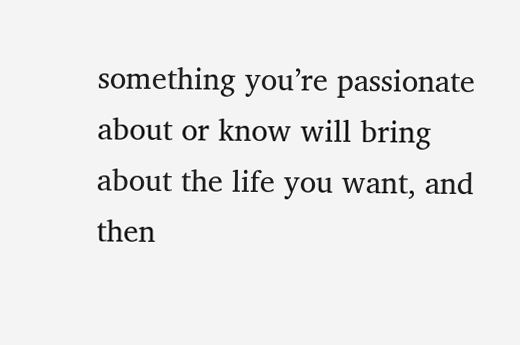something you’re passionate about or know will bring about the life you want, and then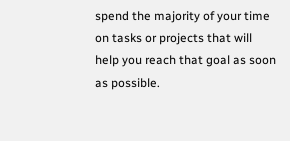spend the majority of your time on tasks or projects that will help you reach that goal as soon as possible.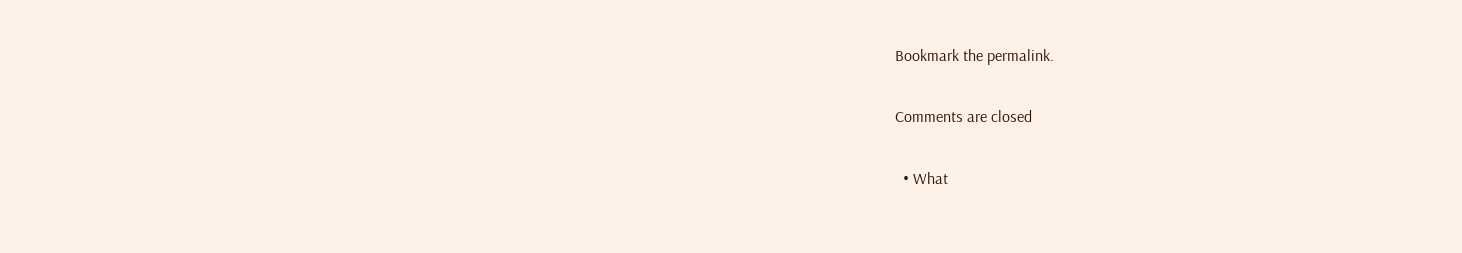Bookmark the permalink.

Comments are closed

  • What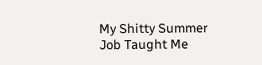My Shitty Summer Job Taught Me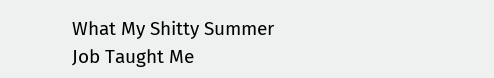What My Shitty Summer Job Taught Me